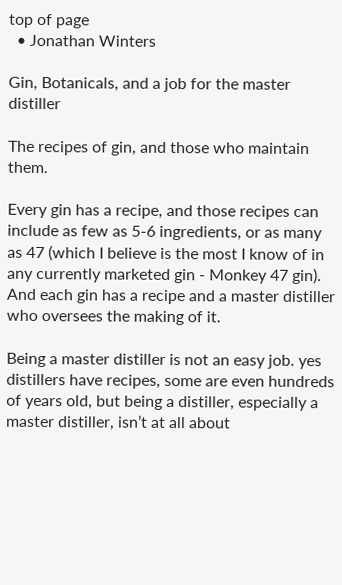top of page
  • Jonathan Winters

Gin, Botanicals, and a job for the master distiller

The recipes of gin, and those who maintain them.

Every gin has a recipe, and those recipes can include as few as 5-6 ingredients, or as many as 47 (which I believe is the most I know of in any currently marketed gin - Monkey 47 gin). And each gin has a recipe and a master distiller who oversees the making of it.

Being a master distiller is not an easy job. yes distillers have recipes, some are even hundreds of years old, but being a distiller, especially a master distiller, isn’t at all about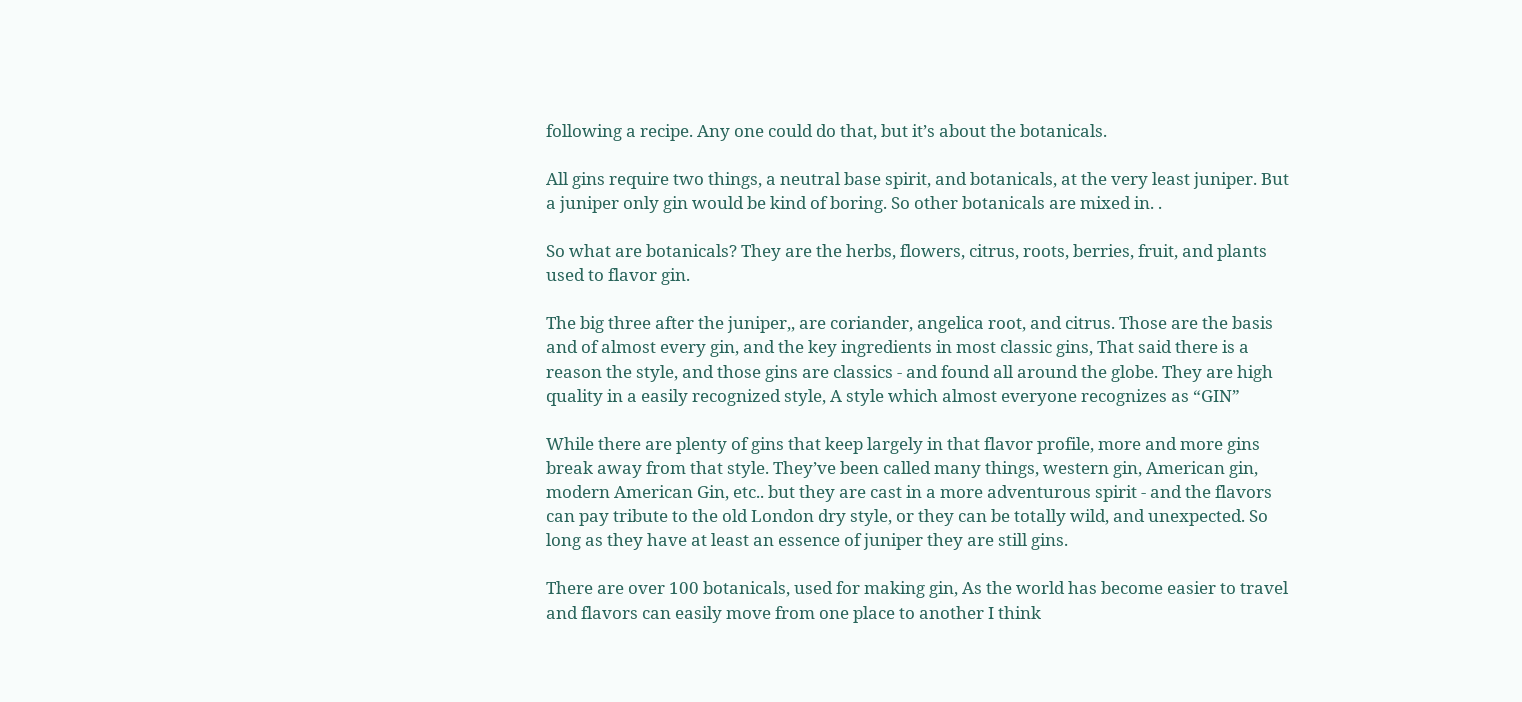following a recipe. Any one could do that, but it’s about the botanicals.

All gins require two things, a neutral base spirit, and botanicals, at the very least juniper. But a juniper only gin would be kind of boring. So other botanicals are mixed in. .

So what are botanicals? They are the herbs, flowers, citrus, roots, berries, fruit, and plants used to flavor gin.

The big three after the juniper,, are coriander, angelica root, and citrus. Those are the basis and of almost every gin, and the key ingredients in most classic gins, That said there is a reason the style, and those gins are classics - and found all around the globe. They are high quality in a easily recognized style, A style which almost everyone recognizes as “GIN”

While there are plenty of gins that keep largely in that flavor profile, more and more gins break away from that style. They’ve been called many things, western gin, American gin, modern American Gin, etc.. but they are cast in a more adventurous spirit - and the flavors can pay tribute to the old London dry style, or they can be totally wild, and unexpected. So long as they have at least an essence of juniper they are still gins.

There are over 100 botanicals, used for making gin, As the world has become easier to travel and flavors can easily move from one place to another I think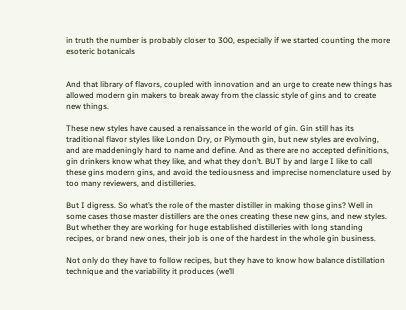in truth the number is probably closer to 300, especially if we started counting the more esoteric botanicals


And that library of flavors, coupled with innovation and an urge to create new things has allowed modern gin makers to break away from the classic style of gins and to create new things.

These new styles have caused a renaissance in the world of gin. Gin still has its traditional flavor styles like London Dry, or Plymouth gin, but new styles are evolving, and are maddeningly hard to name and define. And as there are no accepted definitions, gin drinkers know what they like, and what they don’t. BUT by and large I like to call these gins modern gins, and avoid the tediousness and imprecise nomenclature used by too many reviewers, and distilleries.

But I digress. So what’s the role of the master distiller in making those gins? Well in some cases those master distillers are the ones creating these new gins, and new styles. But whether they are working for huge established distilleries with long standing recipes, or brand new ones, their job is one of the hardest in the whole gin business.

Not only do they have to follow recipes, but they have to know how balance distillation technique and the variability it produces (we’ll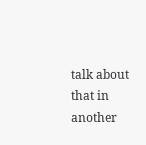talk about that in another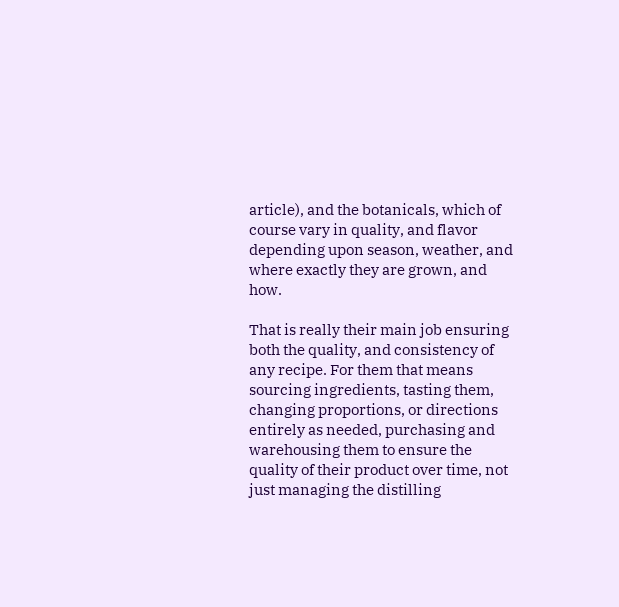article), and the botanicals, which of course vary in quality, and flavor depending upon season, weather, and where exactly they are grown, and how.

That is really their main job ensuring both the quality, and consistency of any recipe. For them that means sourcing ingredients, tasting them, changing proportions, or directions entirely as needed, purchasing and warehousing them to ensure the quality of their product over time, not just managing the distilling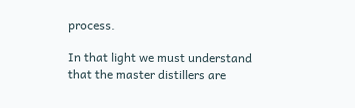process.

In that light we must understand that the master distillers are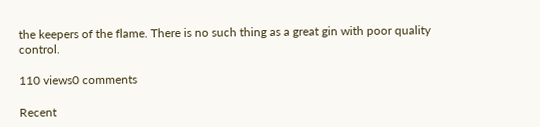the keepers of the flame. There is no such thing as a great gin with poor quality control.

110 views0 comments

Recent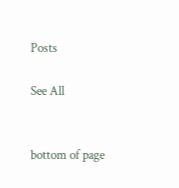Posts

See All


bottom of page